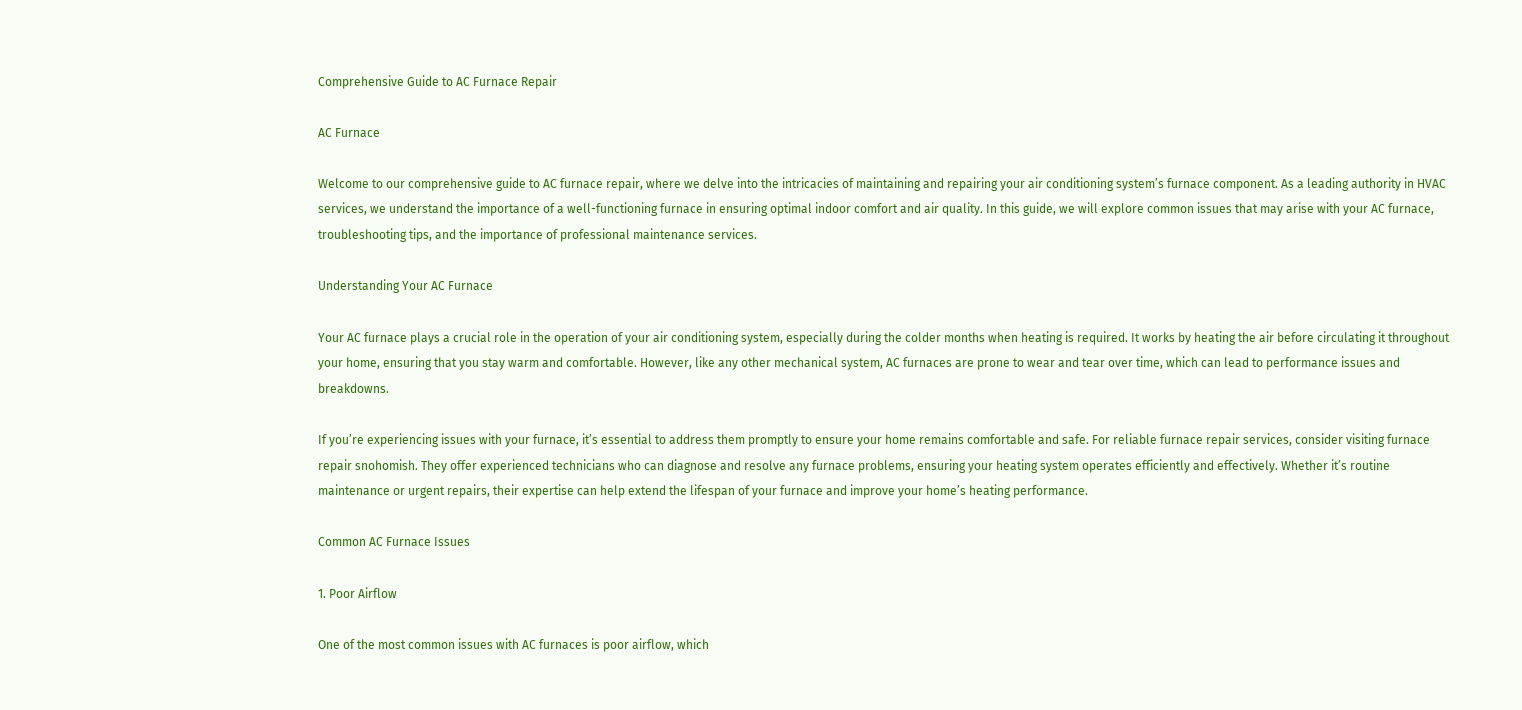Comprehensive Guide to AC Furnace Repair

AC Furnace

Welcome to our comprehensive guide to AC furnace repair, where we delve into the intricacies of maintaining and repairing your air conditioning system’s furnace component. As a leading authority in HVAC services, we understand the importance of a well-functioning furnace in ensuring optimal indoor comfort and air quality. In this guide, we will explore common issues that may arise with your AC furnace, troubleshooting tips, and the importance of professional maintenance services.

Understanding Your AC Furnace

Your AC furnace plays a crucial role in the operation of your air conditioning system, especially during the colder months when heating is required. It works by heating the air before circulating it throughout your home, ensuring that you stay warm and comfortable. However, like any other mechanical system, AC furnaces are prone to wear and tear over time, which can lead to performance issues and breakdowns.

If you’re experiencing issues with your furnace, it’s essential to address them promptly to ensure your home remains comfortable and safe. For reliable furnace repair services, consider visiting furnace repair snohomish. They offer experienced technicians who can diagnose and resolve any furnace problems, ensuring your heating system operates efficiently and effectively. Whether it’s routine maintenance or urgent repairs, their expertise can help extend the lifespan of your furnace and improve your home’s heating performance.

Common AC Furnace Issues

1. Poor Airflow

One of the most common issues with AC furnaces is poor airflow, which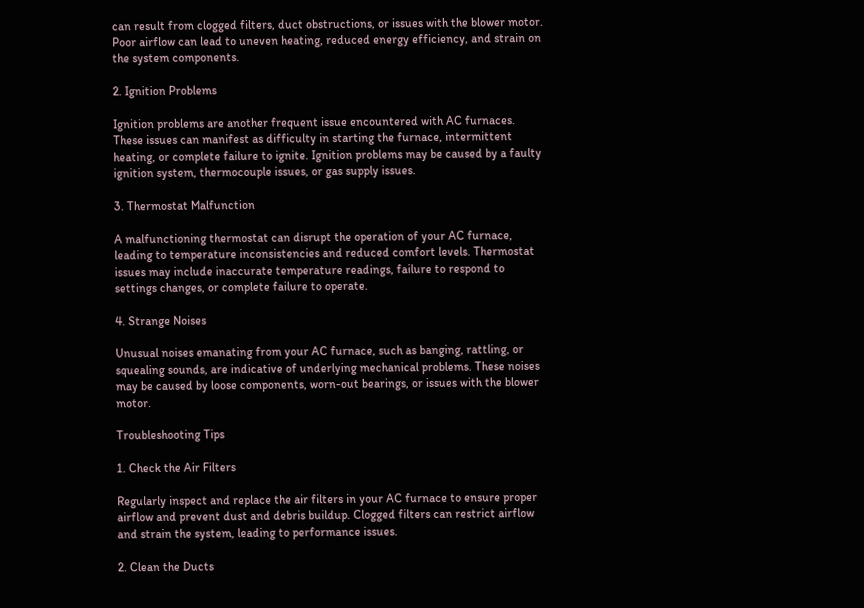can result from clogged filters, duct obstructions, or issues with the blower motor. Poor airflow can lead to uneven heating, reduced energy efficiency, and strain on the system components.

2. Ignition Problems

Ignition problems are another frequent issue encountered with AC furnaces. These issues can manifest as difficulty in starting the furnace, intermittent heating, or complete failure to ignite. Ignition problems may be caused by a faulty ignition system, thermocouple issues, or gas supply issues.

3. Thermostat Malfunction

A malfunctioning thermostat can disrupt the operation of your AC furnace, leading to temperature inconsistencies and reduced comfort levels. Thermostat issues may include inaccurate temperature readings, failure to respond to settings changes, or complete failure to operate.

4. Strange Noises

Unusual noises emanating from your AC furnace, such as banging, rattling, or squealing sounds, are indicative of underlying mechanical problems. These noises may be caused by loose components, worn-out bearings, or issues with the blower motor.

Troubleshooting Tips

1. Check the Air Filters

Regularly inspect and replace the air filters in your AC furnace to ensure proper airflow and prevent dust and debris buildup. Clogged filters can restrict airflow and strain the system, leading to performance issues.

2. Clean the Ducts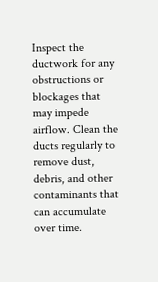Inspect the ductwork for any obstructions or blockages that may impede airflow. Clean the ducts regularly to remove dust, debris, and other contaminants that can accumulate over time.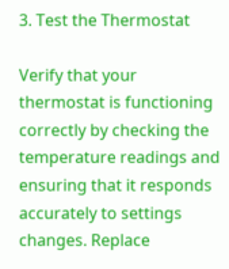3. Test the Thermostat

Verify that your thermostat is functioning correctly by checking the temperature readings and ensuring that it responds accurately to settings changes. Replace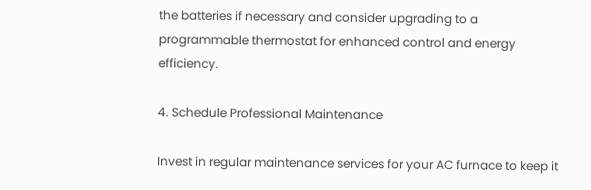the batteries if necessary and consider upgrading to a programmable thermostat for enhanced control and energy efficiency.

4. Schedule Professional Maintenance

Invest in regular maintenance services for your AC furnace to keep it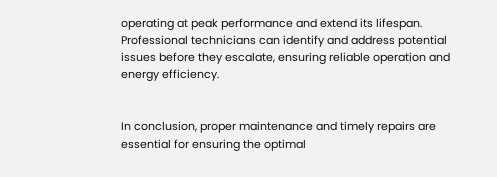operating at peak performance and extend its lifespan. Professional technicians can identify and address potential issues before they escalate, ensuring reliable operation and energy efficiency.


In conclusion, proper maintenance and timely repairs are essential for ensuring the optimal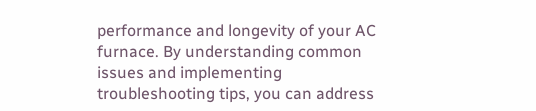performance and longevity of your AC furnace. By understanding common issues and implementing troubleshooting tips, you can address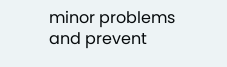minor problems and prevent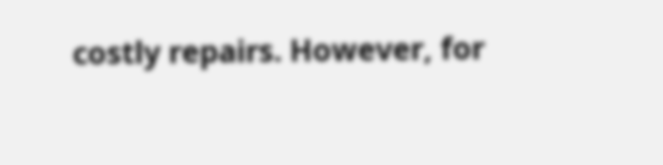costly repairs. However, for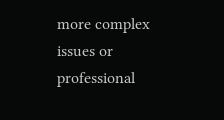more complex issues or professional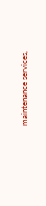maintenance services,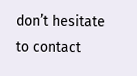don’t hesitate to contact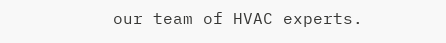our team of HVAC experts.